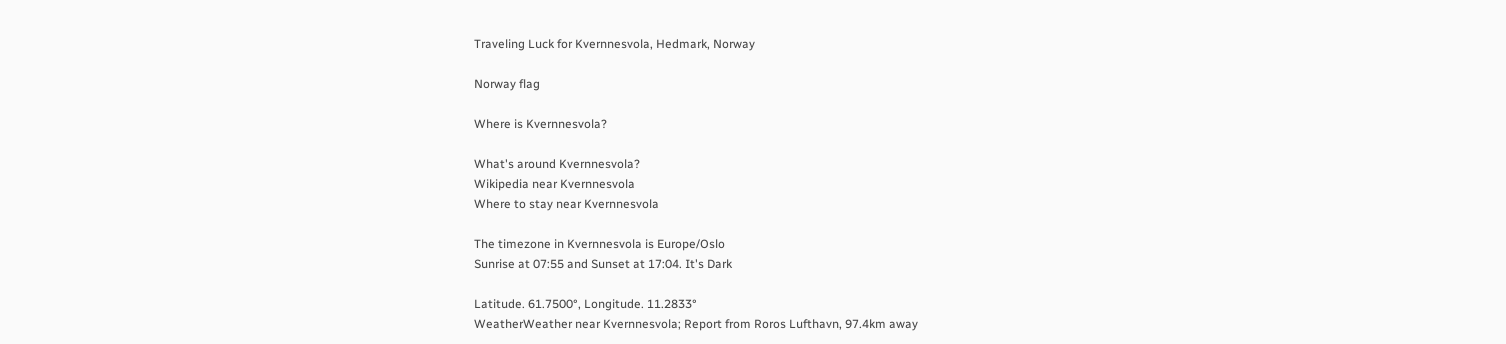Traveling Luck for Kvernnesvola, Hedmark, Norway

Norway flag

Where is Kvernnesvola?

What's around Kvernnesvola?
Wikipedia near Kvernnesvola
Where to stay near Kvernnesvola

The timezone in Kvernnesvola is Europe/Oslo
Sunrise at 07:55 and Sunset at 17:04. It's Dark

Latitude. 61.7500°, Longitude. 11.2833°
WeatherWeather near Kvernnesvola; Report from Roros Lufthavn, 97.4km away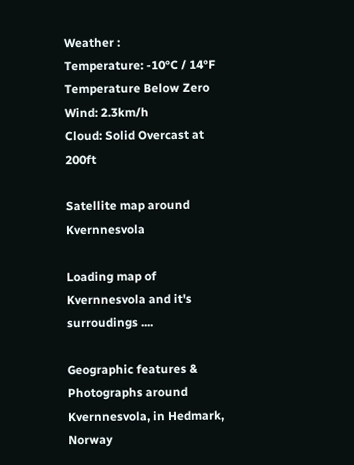Weather :
Temperature: -10°C / 14°F Temperature Below Zero
Wind: 2.3km/h
Cloud: Solid Overcast at 200ft

Satellite map around Kvernnesvola

Loading map of Kvernnesvola and it's surroudings ....

Geographic features & Photographs around Kvernnesvola, in Hedmark, Norway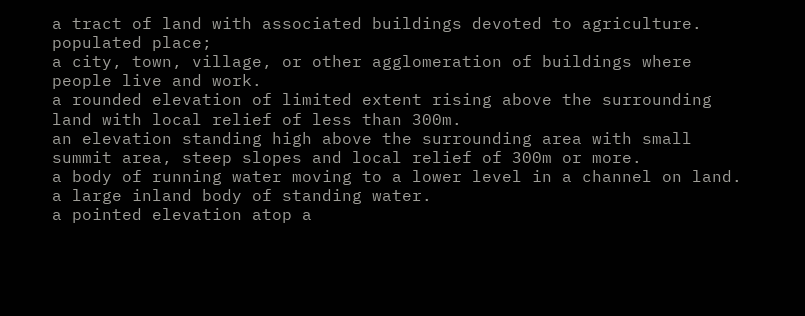a tract of land with associated buildings devoted to agriculture.
populated place;
a city, town, village, or other agglomeration of buildings where people live and work.
a rounded elevation of limited extent rising above the surrounding land with local relief of less than 300m.
an elevation standing high above the surrounding area with small summit area, steep slopes and local relief of 300m or more.
a body of running water moving to a lower level in a channel on land.
a large inland body of standing water.
a pointed elevation atop a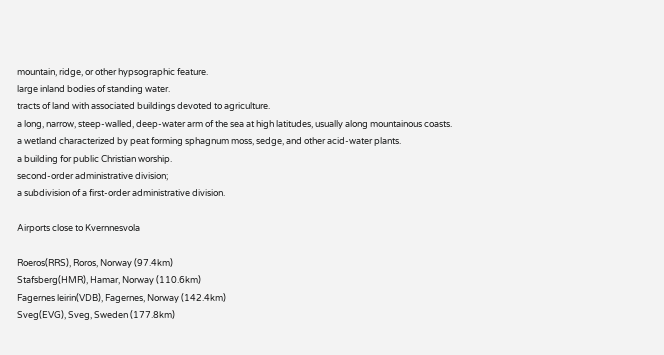mountain, ridge, or other hypsographic feature.
large inland bodies of standing water.
tracts of land with associated buildings devoted to agriculture.
a long, narrow, steep-walled, deep-water arm of the sea at high latitudes, usually along mountainous coasts.
a wetland characterized by peat forming sphagnum moss, sedge, and other acid-water plants.
a building for public Christian worship.
second-order administrative division;
a subdivision of a first-order administrative division.

Airports close to Kvernnesvola

Roeros(RRS), Roros, Norway (97.4km)
Stafsberg(HMR), Hamar, Norway (110.6km)
Fagernes leirin(VDB), Fagernes, Norway (142.4km)
Sveg(EVG), Sveg, Sweden (177.8km)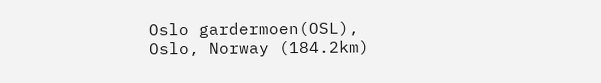Oslo gardermoen(OSL), Oslo, Norway (184.2km)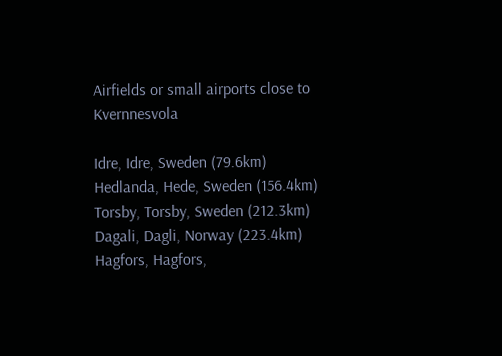Airfields or small airports close to Kvernnesvola

Idre, Idre, Sweden (79.6km)
Hedlanda, Hede, Sweden (156.4km)
Torsby, Torsby, Sweden (212.3km)
Dagali, Dagli, Norway (223.4km)
Hagfors, Hagfors,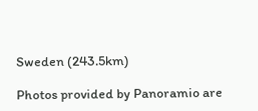Sweden (243.5km)

Photos provided by Panoramio are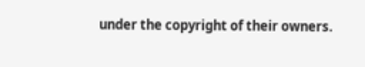under the copyright of their owners.